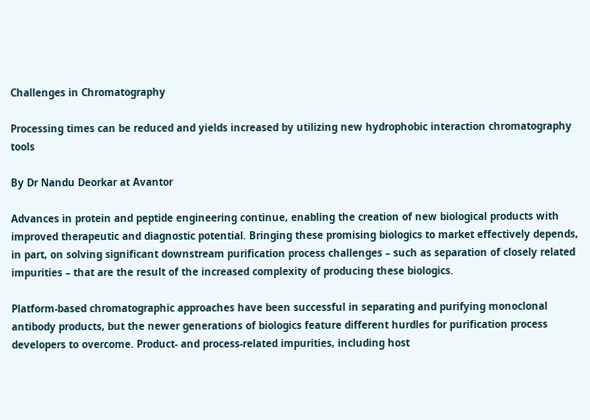Challenges in Chromatography

Processing times can be reduced and yields increased by utilizing new hydrophobic interaction chromatography tools

By Dr Nandu Deorkar at Avantor

Advances in protein and peptide engineering continue, enabling the creation of new biological products with improved therapeutic and diagnostic potential. Bringing these promising biologics to market effectively depends, in part, on solving significant downstream purification process challenges – such as separation of closely related impurities – that are the result of the increased complexity of producing these biologics.

Platform-based chromatographic approaches have been successful in separating and purifying monoclonal antibody products, but the newer generations of biologics feature different hurdles for purification process developers to overcome. Product- and process-related impurities, including host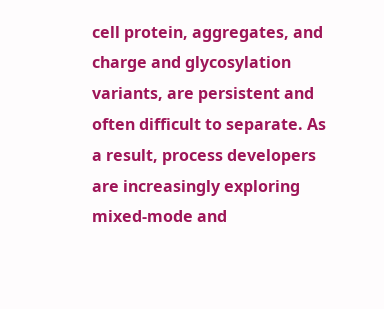cell protein, aggregates, and charge and glycosylation variants, are persistent and often difficult to separate. As a result, process developers are increasingly exploring mixed-mode and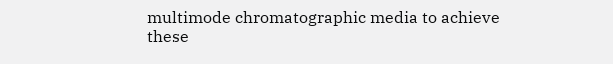multimode chromatographic media to achieve these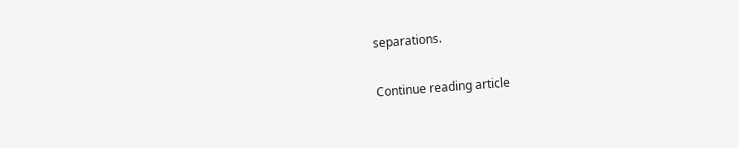separations.

Continue reading article